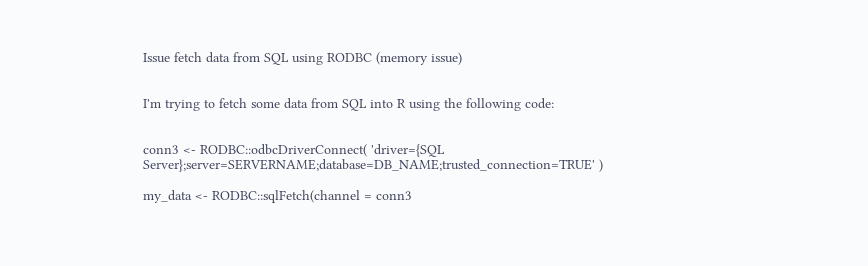Issue fetch data from SQL using RODBC (memory issue)


I'm trying to fetch some data from SQL into R using the following code:


conn3 <- RODBC::odbcDriverConnect( 'driver={SQL Server};server=SERVERNAME;database=DB_NAME;trusted_connection=TRUE' )

my_data <- RODBC::sqlFetch(channel = conn3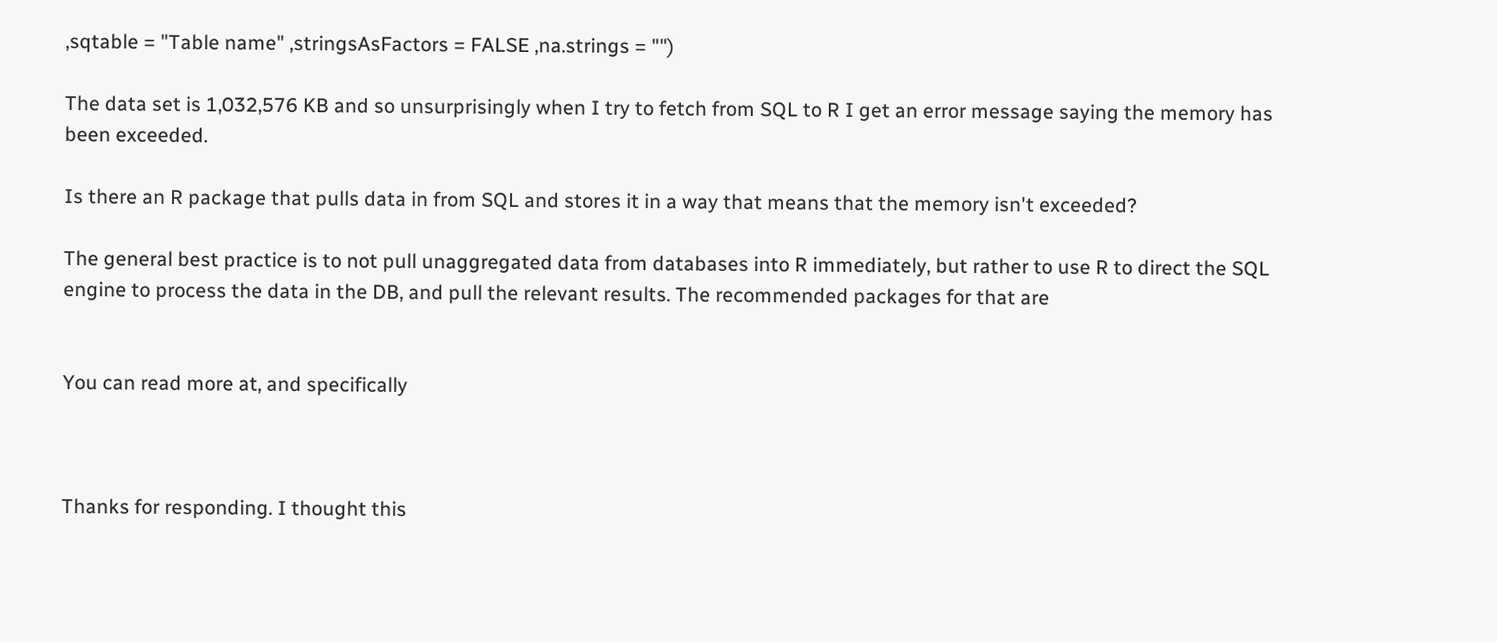,sqtable = "Table name" ,stringsAsFactors = FALSE ,na.strings = "")

The data set is 1,032,576 KB and so unsurprisingly when I try to fetch from SQL to R I get an error message saying the memory has been exceeded.

Is there an R package that pulls data in from SQL and stores it in a way that means that the memory isn't exceeded?

The general best practice is to not pull unaggregated data from databases into R immediately, but rather to use R to direct the SQL engine to process the data in the DB, and pull the relevant results. The recommended packages for that are


You can read more at, and specifically



Thanks for responding. I thought this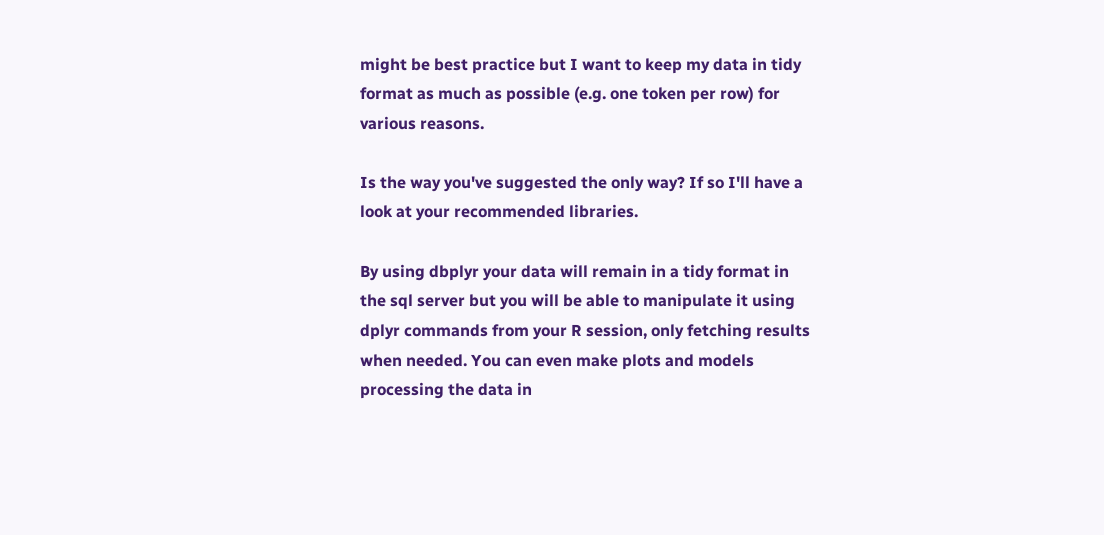might be best practice but I want to keep my data in tidy format as much as possible (e.g. one token per row) for various reasons.

Is the way you've suggested the only way? If so I'll have a look at your recommended libraries.

By using dbplyr your data will remain in a tidy format in the sql server but you will be able to manipulate it using dplyr commands from your R session, only fetching results when needed. You can even make plots and models processing the data in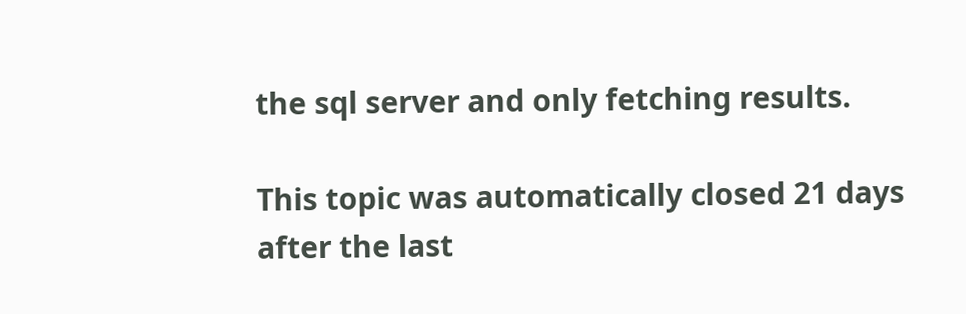the sql server and only fetching results.

This topic was automatically closed 21 days after the last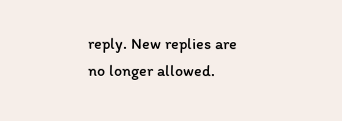reply. New replies are no longer allowed.